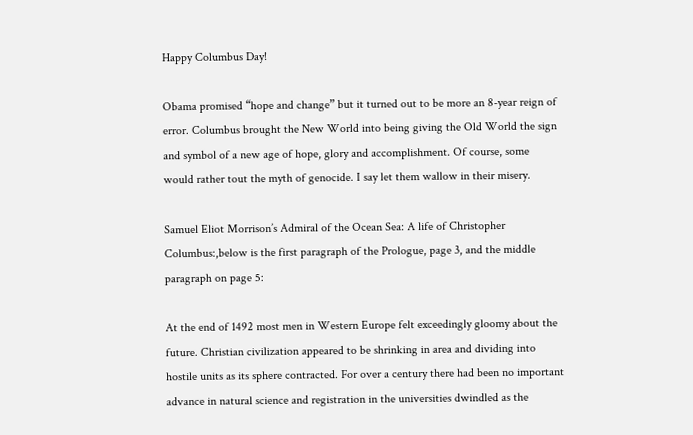Happy Columbus Day!

Obama promised “hope and change” but it turned out to be more an 8-year reign of error. Columbus brought the New World into being giving the Old World the sign and symbol of a new age of hope, glory and accomplishment. Of course, some would rather tout the myth of genocide. I say let them wallow in their misery.

Samuel Eliot Morrison’s Admiral of the Ocean Sea: A life of Christopher Columbus:,below is the first paragraph of the Prologue, page 3, and the middle paragraph on page 5:

At the end of 1492 most men in Western Europe felt exceedingly gloomy about the future. Christian civilization appeared to be shrinking in area and dividing into hostile units as its sphere contracted. For over a century there had been no important advance in natural science and registration in the universities dwindled as the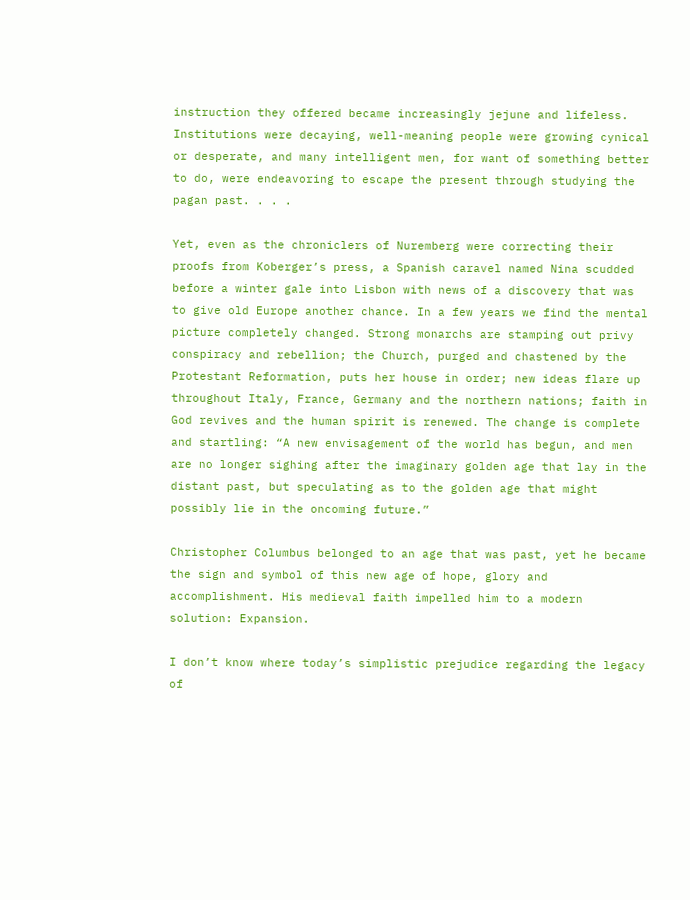instruction they offered became increasingly jejune and lifeless. Institutions were decaying, well-meaning people were growing cynical or desperate, and many intelligent men, for want of something better to do, were endeavoring to escape the present through studying the pagan past. . . .

Yet, even as the chroniclers of Nuremberg were correcting their proofs from Koberger’s press, a Spanish caravel named Nina scudded before a winter gale into Lisbon with news of a discovery that was to give old Europe another chance. In a few years we find the mental picture completely changed. Strong monarchs are stamping out privy conspiracy and rebellion; the Church, purged and chastened by the Protestant Reformation, puts her house in order; new ideas flare up throughout Italy, France, Germany and the northern nations; faith in God revives and the human spirit is renewed. The change is complete and startling: “A new envisagement of the world has begun, and men are no longer sighing after the imaginary golden age that lay in the distant past, but speculating as to the golden age that might possibly lie in the oncoming future.”

Christopher Columbus belonged to an age that was past, yet he became the sign and symbol of this new age of hope, glory and accomplishment. His medieval faith impelled him to a modern solution: Expansion.

I don’t know where today’s simplistic prejudice regarding the legacy of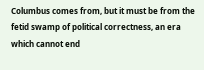Columbus comes from, but it must be from the fetid swamp of political correctness, an era which cannot end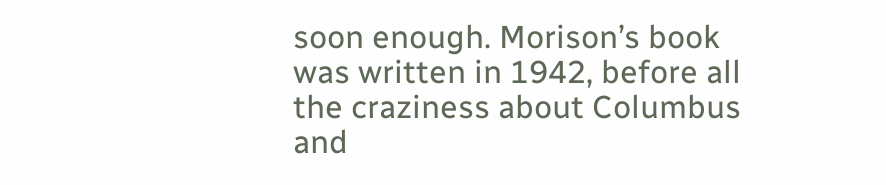soon enough. Morison’s book was written in 1942, before all the craziness about Columbus and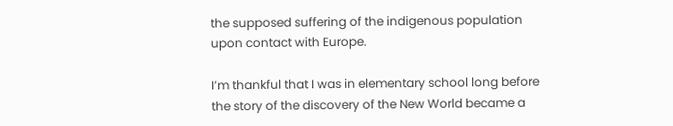the supposed suffering of the indigenous population upon contact with Europe.

I’m thankful that I was in elementary school long before the story of the discovery of the New World became a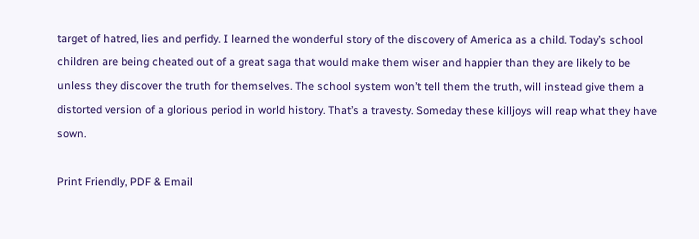target of hatred, lies and perfidy. I learned the wonderful story of the discovery of America as a child. Today’s school children are being cheated out of a great saga that would make them wiser and happier than they are likely to be unless they discover the truth for themselves. The school system won’t tell them the truth, will instead give them a distorted version of a glorious period in world history. That’s a travesty. Someday these killjoys will reap what they have sown.

Print Friendly, PDF & Email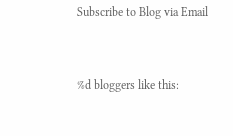Subscribe to Blog via Email


%d bloggers like this: